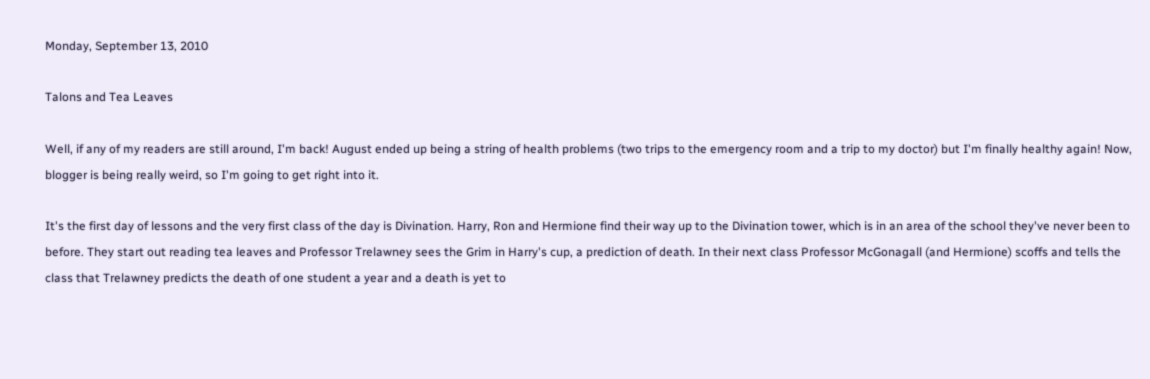Monday, September 13, 2010

Talons and Tea Leaves

Well, if any of my readers are still around, I'm back! August ended up being a string of health problems (two trips to the emergency room and a trip to my doctor) but I'm finally healthy again! Now, blogger is being really weird, so I'm going to get right into it.

It's the first day of lessons and the very first class of the day is Divination. Harry, Ron and Hermione find their way up to the Divination tower, which is in an area of the school they've never been to before. They start out reading tea leaves and Professor Trelawney sees the Grim in Harry's cup, a prediction of death. In their next class Professor McGonagall (and Hermione) scoffs and tells the class that Trelawney predicts the death of one student a year and a death is yet to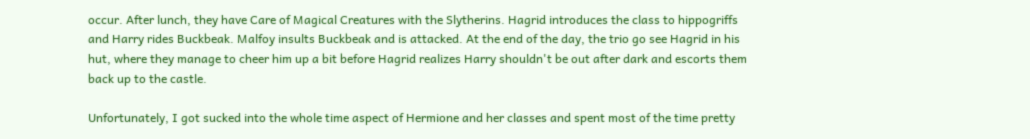occur. After lunch, they have Care of Magical Creatures with the Slytherins. Hagrid introduces the class to hippogriffs and Harry rides Buckbeak. Malfoy insults Buckbeak and is attacked. At the end of the day, the trio go see Hagrid in his hut, where they manage to cheer him up a bit before Hagrid realizes Harry shouldn't be out after dark and escorts them back up to the castle.

Unfortunately, I got sucked into the whole time aspect of Hermione and her classes and spent most of the time pretty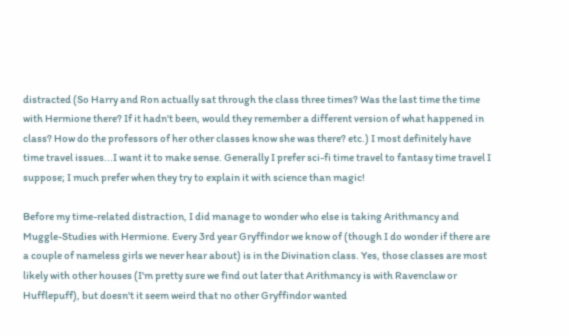distracted (So Harry and Ron actually sat through the class three times? Was the last time the time with Hermione there? If it hadn't been, would they remember a different version of what happened in class? How do the professors of her other classes know she was there? etc.) I most definitely have time travel issues...I want it to make sense. Generally I prefer sci-fi time travel to fantasy time travel I suppose; I much prefer when they try to explain it with science than magic!

Before my time-related distraction, I did manage to wonder who else is taking Arithmancy and Muggle-Studies with Hermione. Every 3rd year Gryffindor we know of (though I do wonder if there are a couple of nameless girls we never hear about) is in the Divination class. Yes, those classes are most likely with other houses (I'm pretty sure we find out later that Arithmancy is with Ravenclaw or Hufflepuff), but doesn't it seem weird that no other Gryffindor wanted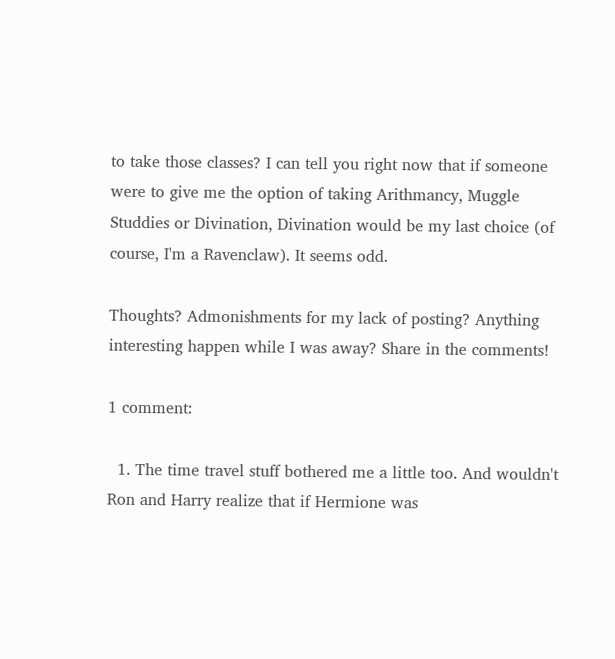to take those classes? I can tell you right now that if someone were to give me the option of taking Arithmancy, Muggle Studdies or Divination, Divination would be my last choice (of course, I'm a Ravenclaw). It seems odd.

Thoughts? Admonishments for my lack of posting? Anything interesting happen while I was away? Share in the comments!

1 comment:

  1. The time travel stuff bothered me a little too. And wouldn't Ron and Harry realize that if Hermione was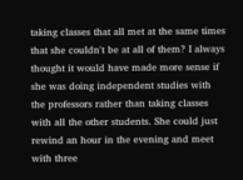taking classes that all met at the same times that she couldn't be at all of them? I always thought it would have made more sense if she was doing independent studies with the professors rather than taking classes with all the other students. She could just rewind an hour in the evening and meet with three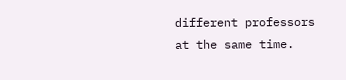different professors at the same time.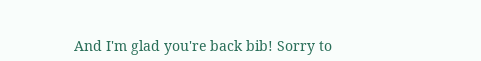And I'm glad you're back bib! Sorry to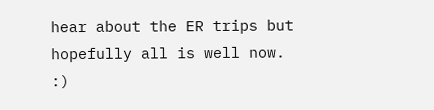hear about the ER trips but hopefully all is well now. :)